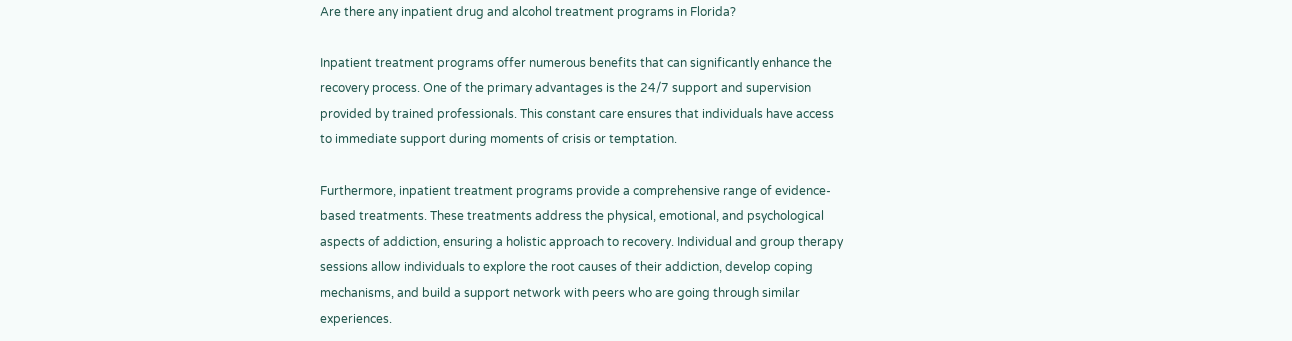Are there any inpatient drug and alcohol treatment programs in Florida?

Inpatient treatment programs offer numerous benefits that can significantly enhance the recovery process. One of the primary advantages is the 24/7 support and supervision provided by trained professionals. This constant care ensures that individuals have access to immediate support during moments of crisis or temptation.

Furthermore, inpatient treatment programs provide a comprehensive range of evidence-based treatments. These treatments address the physical, emotional, and psychological aspects of addiction, ensuring a holistic approach to recovery. Individual and group therapy sessions allow individuals to explore the root causes of their addiction, develop coping mechanisms, and build a support network with peers who are going through similar experiences.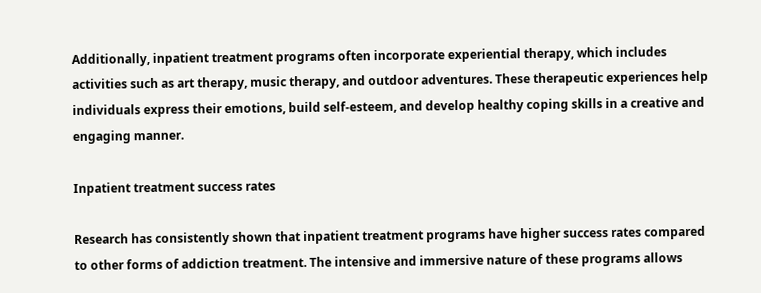Additionally, inpatient treatment programs often incorporate experiential therapy, which includes activities such as art therapy, music therapy, and outdoor adventures. These therapeutic experiences help individuals express their emotions, build self-esteem, and develop healthy coping skills in a creative and engaging manner.

Inpatient treatment success rates

Research has consistently shown that inpatient treatment programs have higher success rates compared to other forms of addiction treatment. The intensive and immersive nature of these programs allows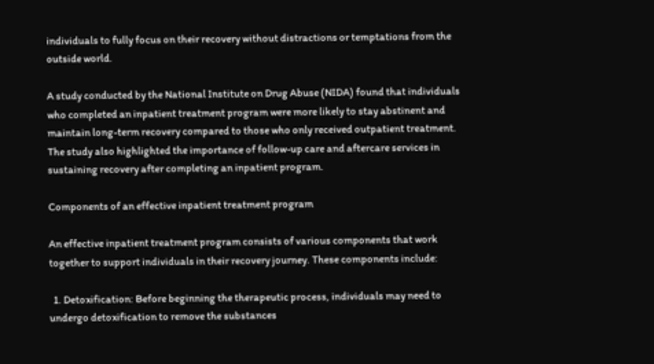individuals to fully focus on their recovery without distractions or temptations from the outside world.

A study conducted by the National Institute on Drug Abuse (NIDA) found that individuals who completed an inpatient treatment program were more likely to stay abstinent and maintain long-term recovery compared to those who only received outpatient treatment. The study also highlighted the importance of follow-up care and aftercare services in sustaining recovery after completing an inpatient program.

Components of an effective inpatient treatment program

An effective inpatient treatment program consists of various components that work together to support individuals in their recovery journey. These components include:

  1. Detoxification: Before beginning the therapeutic process, individuals may need to undergo detoxification to remove the substances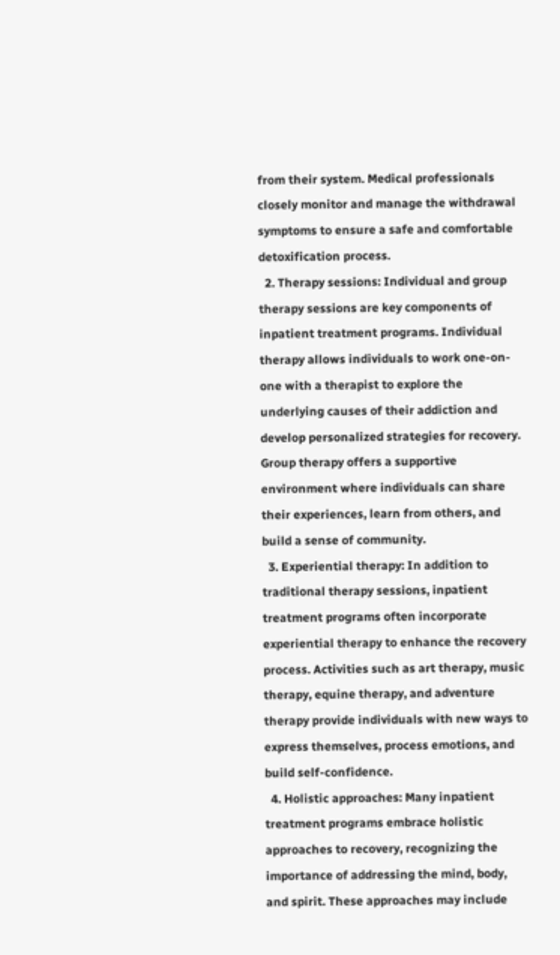from their system. Medical professionals closely monitor and manage the withdrawal symptoms to ensure a safe and comfortable detoxification process.
  2. Therapy sessions: Individual and group therapy sessions are key components of inpatient treatment programs. Individual therapy allows individuals to work one-on-one with a therapist to explore the underlying causes of their addiction and develop personalized strategies for recovery. Group therapy offers a supportive environment where individuals can share their experiences, learn from others, and build a sense of community.
  3. Experiential therapy: In addition to traditional therapy sessions, inpatient treatment programs often incorporate experiential therapy to enhance the recovery process. Activities such as art therapy, music therapy, equine therapy, and adventure therapy provide individuals with new ways to express themselves, process emotions, and build self-confidence.
  4. Holistic approaches: Many inpatient treatment programs embrace holistic approaches to recovery, recognizing the importance of addressing the mind, body, and spirit. These approaches may include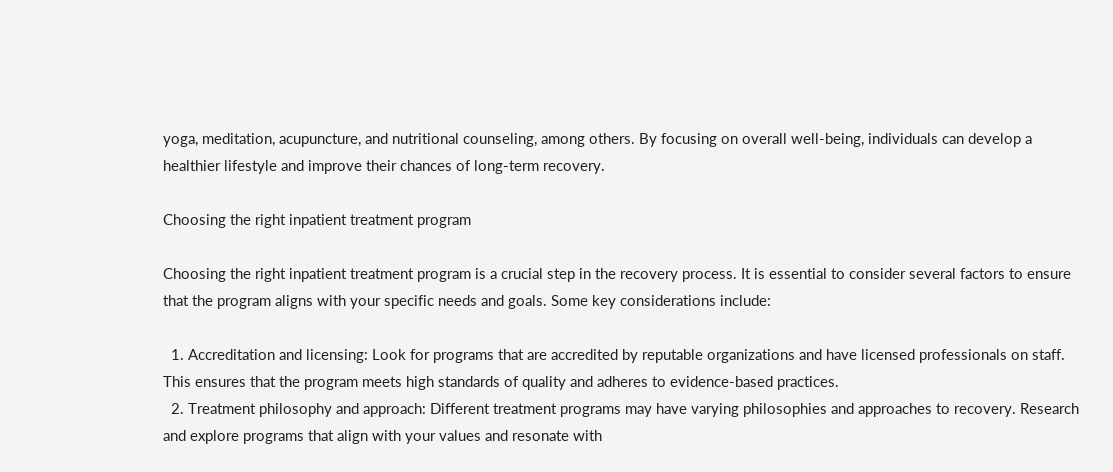yoga, meditation, acupuncture, and nutritional counseling, among others. By focusing on overall well-being, individuals can develop a healthier lifestyle and improve their chances of long-term recovery.

Choosing the right inpatient treatment program

Choosing the right inpatient treatment program is a crucial step in the recovery process. It is essential to consider several factors to ensure that the program aligns with your specific needs and goals. Some key considerations include:

  1. Accreditation and licensing: Look for programs that are accredited by reputable organizations and have licensed professionals on staff. This ensures that the program meets high standards of quality and adheres to evidence-based practices.
  2. Treatment philosophy and approach: Different treatment programs may have varying philosophies and approaches to recovery. Research and explore programs that align with your values and resonate with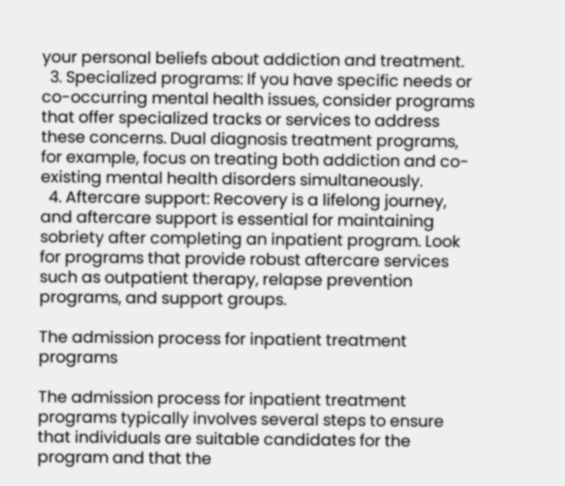your personal beliefs about addiction and treatment.
  3. Specialized programs: If you have specific needs or co-occurring mental health issues, consider programs that offer specialized tracks or services to address these concerns. Dual diagnosis treatment programs, for example, focus on treating both addiction and co-existing mental health disorders simultaneously.
  4. Aftercare support: Recovery is a lifelong journey, and aftercare support is essential for maintaining sobriety after completing an inpatient program. Look for programs that provide robust aftercare services such as outpatient therapy, relapse prevention programs, and support groups.

The admission process for inpatient treatment programs

The admission process for inpatient treatment programs typically involves several steps to ensure that individuals are suitable candidates for the program and that the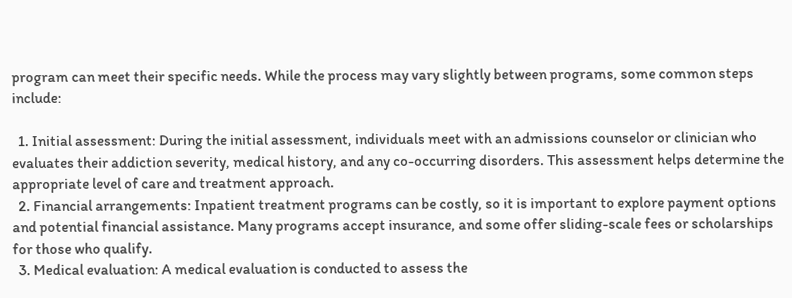program can meet their specific needs. While the process may vary slightly between programs, some common steps include:

  1. Initial assessment: During the initial assessment, individuals meet with an admissions counselor or clinician who evaluates their addiction severity, medical history, and any co-occurring disorders. This assessment helps determine the appropriate level of care and treatment approach.
  2. Financial arrangements: Inpatient treatment programs can be costly, so it is important to explore payment options and potential financial assistance. Many programs accept insurance, and some offer sliding-scale fees or scholarships for those who qualify.
  3. Medical evaluation: A medical evaluation is conducted to assess the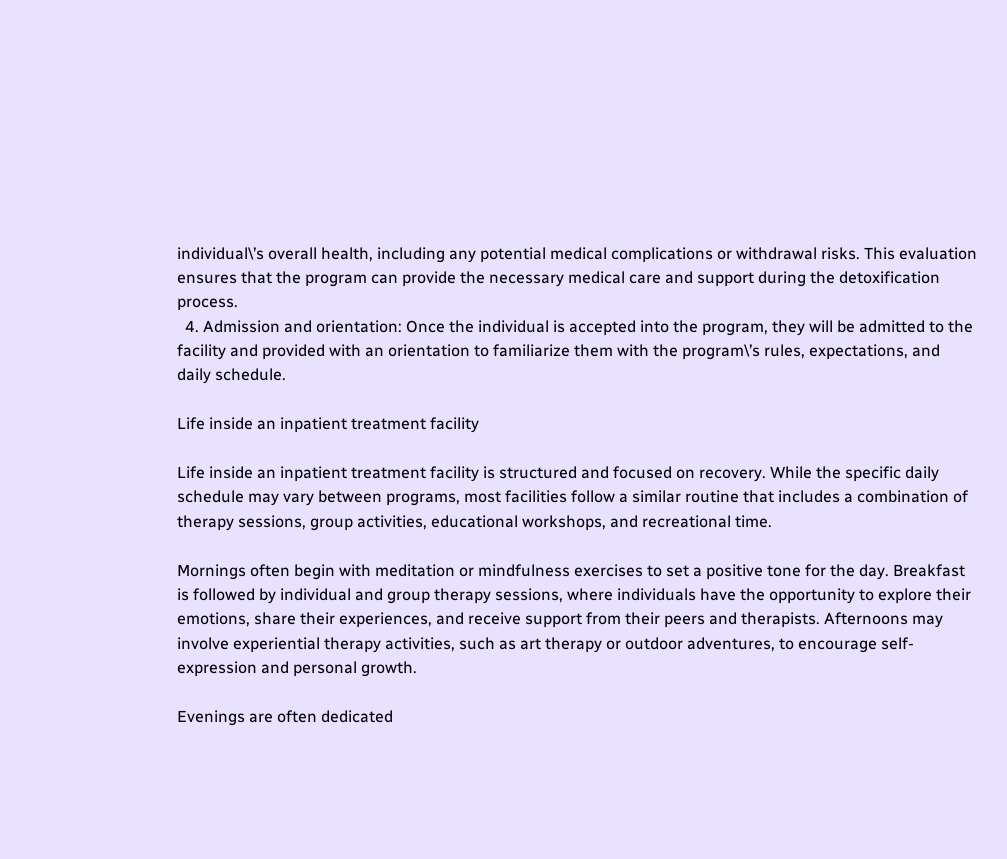individual\’s overall health, including any potential medical complications or withdrawal risks. This evaluation ensures that the program can provide the necessary medical care and support during the detoxification process.
  4. Admission and orientation: Once the individual is accepted into the program, they will be admitted to the facility and provided with an orientation to familiarize them with the program\’s rules, expectations, and daily schedule.

Life inside an inpatient treatment facility

Life inside an inpatient treatment facility is structured and focused on recovery. While the specific daily schedule may vary between programs, most facilities follow a similar routine that includes a combination of therapy sessions, group activities, educational workshops, and recreational time.

Mornings often begin with meditation or mindfulness exercises to set a positive tone for the day. Breakfast is followed by individual and group therapy sessions, where individuals have the opportunity to explore their emotions, share their experiences, and receive support from their peers and therapists. Afternoons may involve experiential therapy activities, such as art therapy or outdoor adventures, to encourage self-expression and personal growth.

Evenings are often dedicated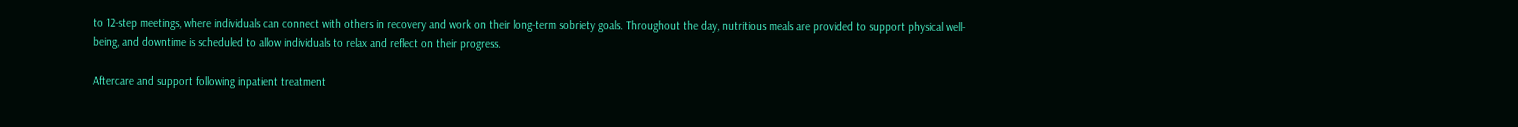to 12-step meetings, where individuals can connect with others in recovery and work on their long-term sobriety goals. Throughout the day, nutritious meals are provided to support physical well-being, and downtime is scheduled to allow individuals to relax and reflect on their progress.

Aftercare and support following inpatient treatment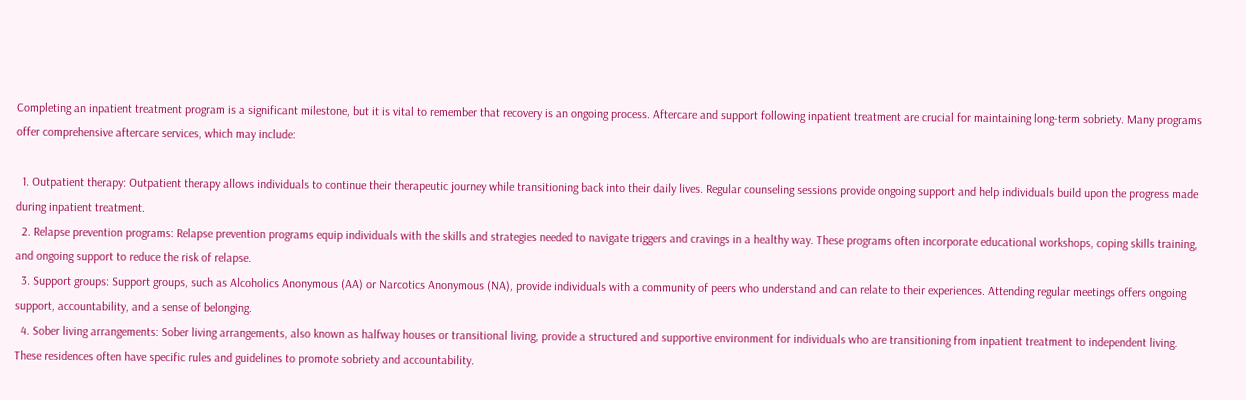Completing an inpatient treatment program is a significant milestone, but it is vital to remember that recovery is an ongoing process. Aftercare and support following inpatient treatment are crucial for maintaining long-term sobriety. Many programs offer comprehensive aftercare services, which may include:

  1. Outpatient therapy: Outpatient therapy allows individuals to continue their therapeutic journey while transitioning back into their daily lives. Regular counseling sessions provide ongoing support and help individuals build upon the progress made during inpatient treatment.
  2. Relapse prevention programs: Relapse prevention programs equip individuals with the skills and strategies needed to navigate triggers and cravings in a healthy way. These programs often incorporate educational workshops, coping skills training, and ongoing support to reduce the risk of relapse.
  3. Support groups: Support groups, such as Alcoholics Anonymous (AA) or Narcotics Anonymous (NA), provide individuals with a community of peers who understand and can relate to their experiences. Attending regular meetings offers ongoing support, accountability, and a sense of belonging.
  4. Sober living arrangements: Sober living arrangements, also known as halfway houses or transitional living, provide a structured and supportive environment for individuals who are transitioning from inpatient treatment to independent living. These residences often have specific rules and guidelines to promote sobriety and accountability.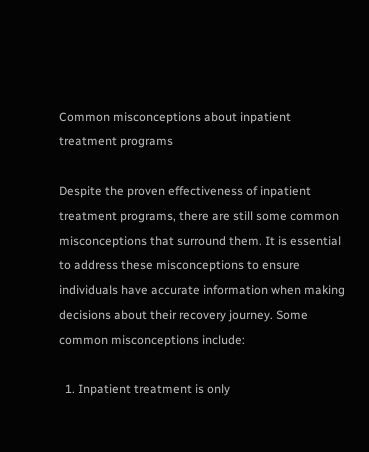Common misconceptions about inpatient treatment programs

Despite the proven effectiveness of inpatient treatment programs, there are still some common misconceptions that surround them. It is essential to address these misconceptions to ensure individuals have accurate information when making decisions about their recovery journey. Some common misconceptions include:

  1. Inpatient treatment is only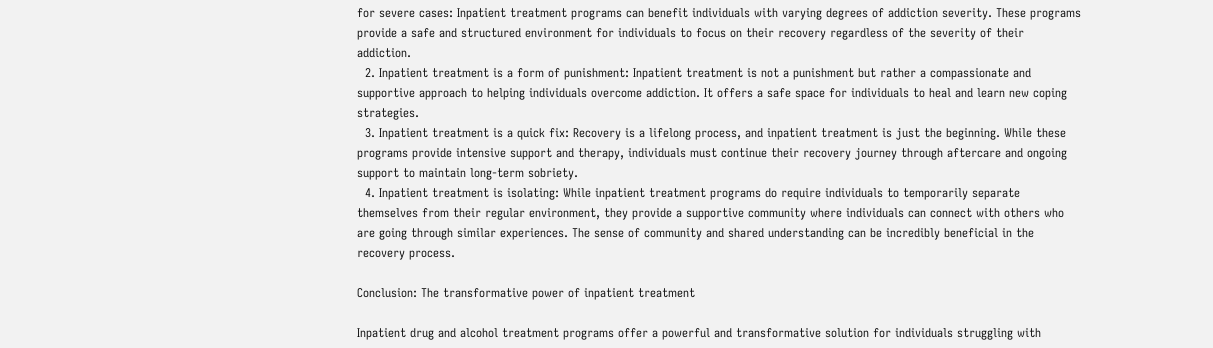for severe cases: Inpatient treatment programs can benefit individuals with varying degrees of addiction severity. These programs provide a safe and structured environment for individuals to focus on their recovery regardless of the severity of their addiction.
  2. Inpatient treatment is a form of punishment: Inpatient treatment is not a punishment but rather a compassionate and supportive approach to helping individuals overcome addiction. It offers a safe space for individuals to heal and learn new coping strategies.
  3. Inpatient treatment is a quick fix: Recovery is a lifelong process, and inpatient treatment is just the beginning. While these programs provide intensive support and therapy, individuals must continue their recovery journey through aftercare and ongoing support to maintain long-term sobriety.
  4. Inpatient treatment is isolating: While inpatient treatment programs do require individuals to temporarily separate themselves from their regular environment, they provide a supportive community where individuals can connect with others who are going through similar experiences. The sense of community and shared understanding can be incredibly beneficial in the recovery process.

Conclusion: The transformative power of inpatient treatment

Inpatient drug and alcohol treatment programs offer a powerful and transformative solution for individuals struggling with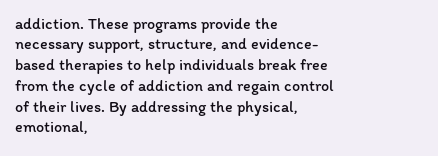addiction. These programs provide the necessary support, structure, and evidence-based therapies to help individuals break free from the cycle of addiction and regain control of their lives. By addressing the physical, emotional,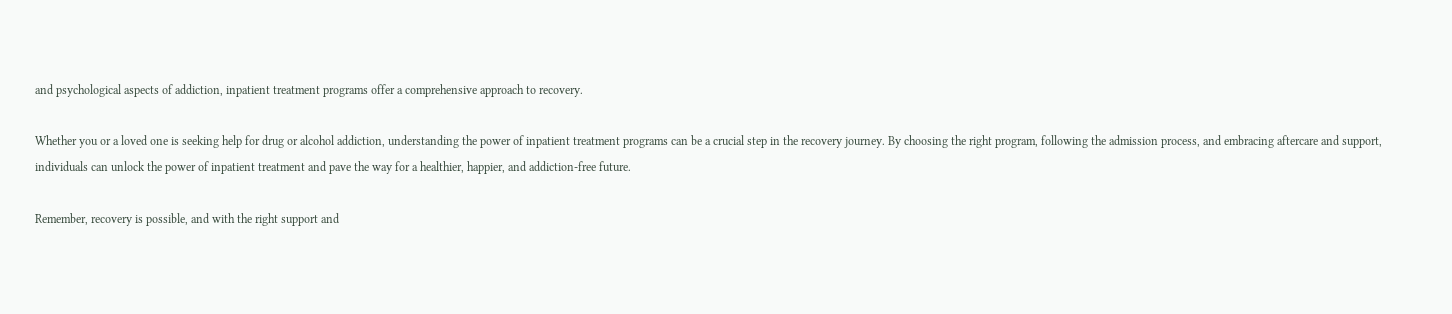and psychological aspects of addiction, inpatient treatment programs offer a comprehensive approach to recovery.

Whether you or a loved one is seeking help for drug or alcohol addiction, understanding the power of inpatient treatment programs can be a crucial step in the recovery journey. By choosing the right program, following the admission process, and embracing aftercare and support, individuals can unlock the power of inpatient treatment and pave the way for a healthier, happier, and addiction-free future.

Remember, recovery is possible, and with the right support and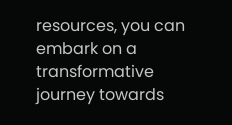resources, you can embark on a transformative journey towards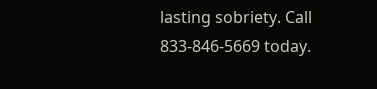lasting sobriety. Call 833-846-5669 today.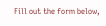Fill out the form below,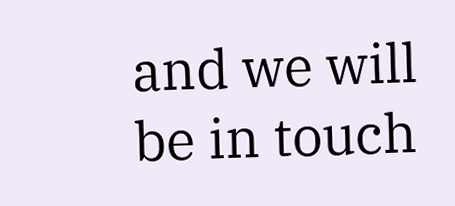and we will be in touch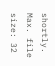shortly.
Max. file size: 32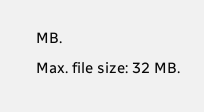MB.
Max. file size: 32 MB.